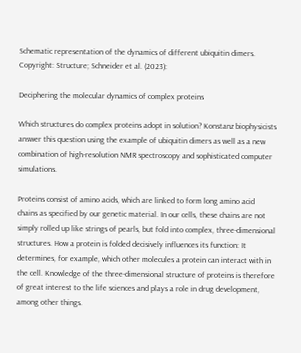Schematic representation of the dynamics of different ubiquitin dimers. Copyright: Structure; Schneider et al. (2023):

Deciphering the molecular dynamics of complex proteins

Which structures do complex proteins adopt in solution? Konstanz biophysicists answer this question using the example of ubiquitin dimers as well as a new combination of high-resolution NMR spectroscopy and sophisticated computer simulations.

Proteins consist of amino acids, which are linked to form long amino acid chains as specified by our genetic material. In our cells, these chains are not simply rolled up like strings of pearls, but fold into complex, three-dimensional structures. How a protein is folded decisively influences its function: It determines, for example, which other molecules a protein can interact with in the cell. Knowledge of the three-dimensional structure of proteins is therefore of great interest to the life sciences and plays a role in drug development, among other things.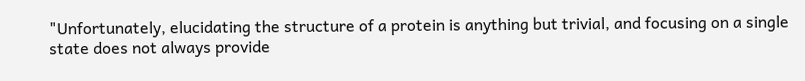"Unfortunately, elucidating the structure of a protein is anything but trivial, and focusing on a single state does not always provide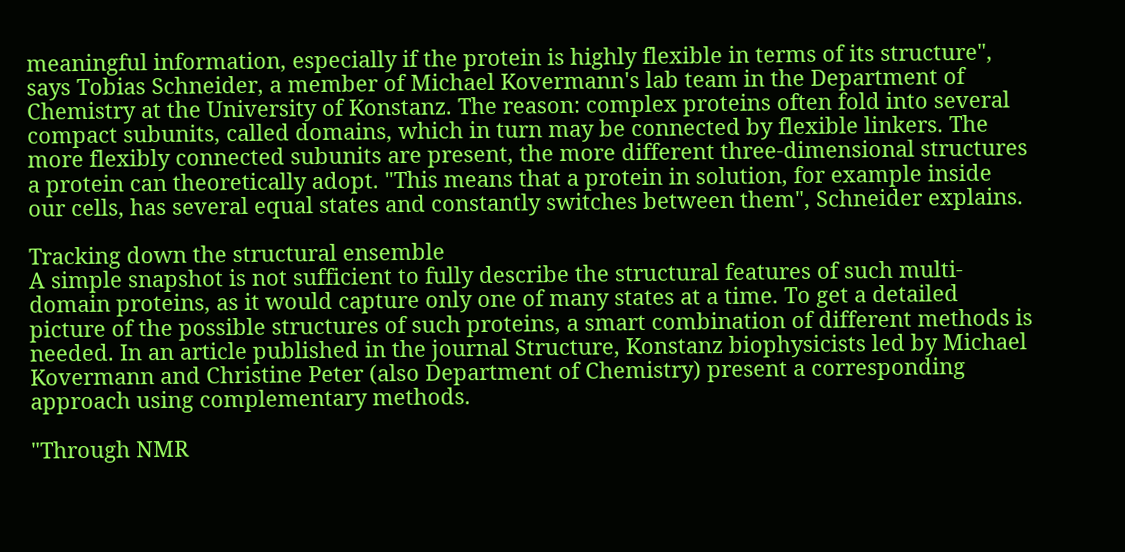meaningful information, especially if the protein is highly flexible in terms of its structure", says Tobias Schneider, a member of Michael Kovermann's lab team in the Department of Chemistry at the University of Konstanz. The reason: complex proteins often fold into several compact subunits, called domains, which in turn may be connected by flexible linkers. The more flexibly connected subunits are present, the more different three-dimensional structures a protein can theoretically adopt. "This means that a protein in solution, for example inside our cells, has several equal states and constantly switches between them", Schneider explains.

Tracking down the structural ensemble
A simple snapshot is not sufficient to fully describe the structural features of such multi-domain proteins, as it would capture only one of many states at a time. To get a detailed picture of the possible structures of such proteins, a smart combination of different methods is needed. In an article published in the journal Structure, Konstanz biophysicists led by Michael Kovermann and Christine Peter (also Department of Chemistry) present a corresponding approach using complementary methods.

"Through NMR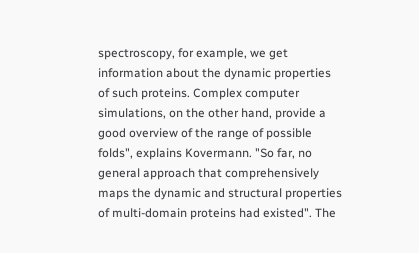spectroscopy, for example, we get information about the dynamic properties of such proteins. Complex computer simulations, on the other hand, provide a good overview of the range of possible folds", explains Kovermann. "So far, no general approach that comprehensively maps the dynamic and structural properties of multi-domain proteins had existed". The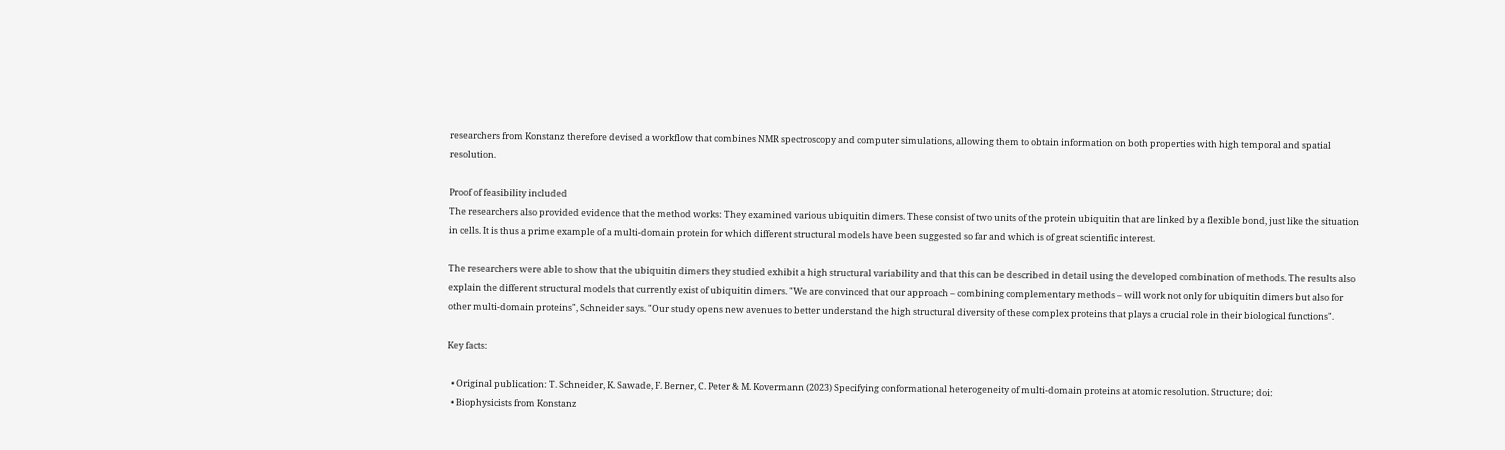researchers from Konstanz therefore devised a workflow that combines NMR spectroscopy and computer simulations, allowing them to obtain information on both properties with high temporal and spatial resolution.

Proof of feasibility included
The researchers also provided evidence that the method works: They examined various ubiquitin dimers. These consist of two units of the protein ubiquitin that are linked by a flexible bond, just like the situation in cells. It is thus a prime example of a multi-domain protein for which different structural models have been suggested so far and which is of great scientific interest.

The researchers were able to show that the ubiquitin dimers they studied exhibit a high structural variability and that this can be described in detail using the developed combination of methods. The results also explain the different structural models that currently exist of ubiquitin dimers. "We are convinced that our approach – combining complementary methods – will work not only for ubiquitin dimers but also for other multi-domain proteins", Schneider says. "Our study opens new avenues to better understand the high structural diversity of these complex proteins that plays a crucial role in their biological functions".

Key facts:

  • Original publication: T. Schneider, K. Sawade, F. Berner, C. Peter & M. Kovermann (2023) Specifying conformational heterogeneity of multi-domain proteins at atomic resolution. Structure; doi:
  • Biophysicists from Konstanz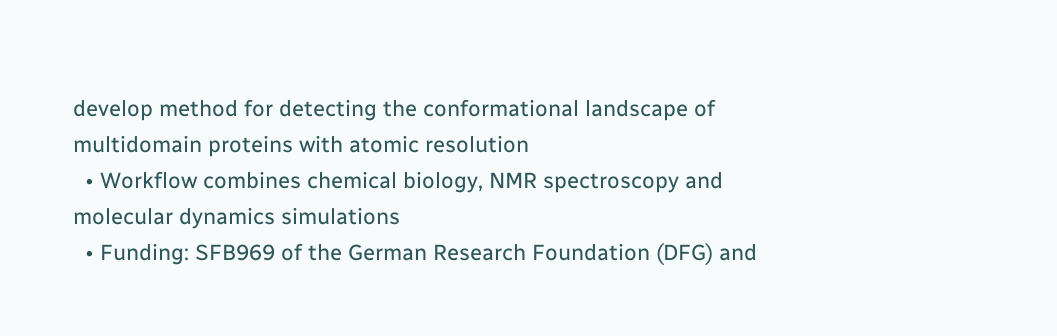develop method for detecting the conformational landscape of multidomain proteins with atomic resolution
  • Workflow combines chemical biology, NMR spectroscopy and molecular dynamics simulations
  • Funding: SFB969 of the German Research Foundation (DFG) and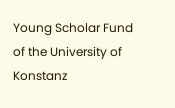Young Scholar Fund of the University of Konstanz